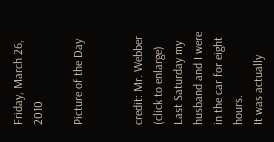Friday, March 26, 2010

Picture of the Day


credit: Mr. Webber
(click to enlarge)
Last Saturday my husband and I were in the car for eight hours.
It was actually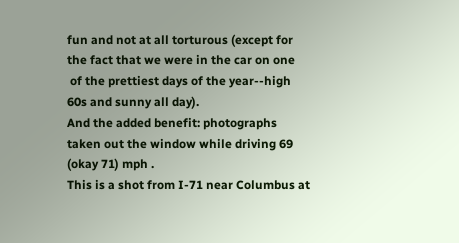fun and not at all torturous (except for the fact that we were in the car on one
 of the prettiest days of the year--high 60s and sunny all day).
And the added benefit: photographs taken out the window while driving 69 (okay 71) mph .
This is a shot from I-71 near Columbus at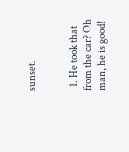sunset.


  1. He took that from the car? Oh man, he is good!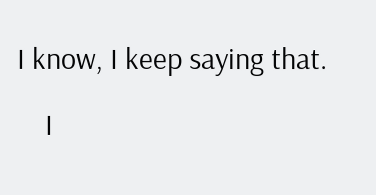I know, I keep saying that.

    I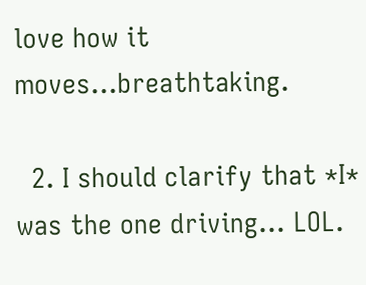love how it moves...breathtaking.

  2. I should clarify that *I* was the one driving... LOL.